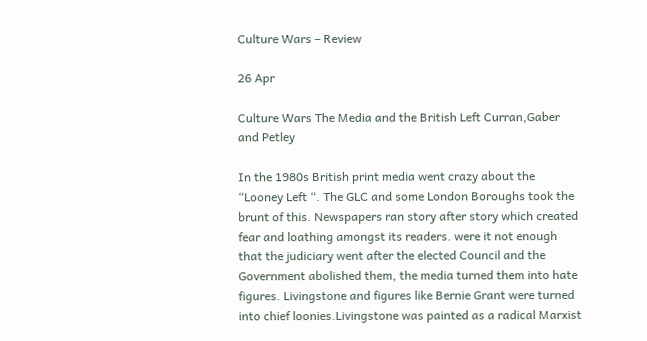Culture Wars – Review

26 Apr

Culture Wars The Media and the British Left Curran,Gaber and Petley

In the 1980s British print media went crazy about the “Looney Left “. The GLC and some London Boroughs took the brunt of this. Newspapers ran story after story which created fear and loathing amongst its readers. were it not enough that the judiciary went after the elected Council and the Government abolished them, the media turned them into hate figures. Livingstone and figures like Bernie Grant were turned into chief loonies.Livingstone was painted as a radical Marxist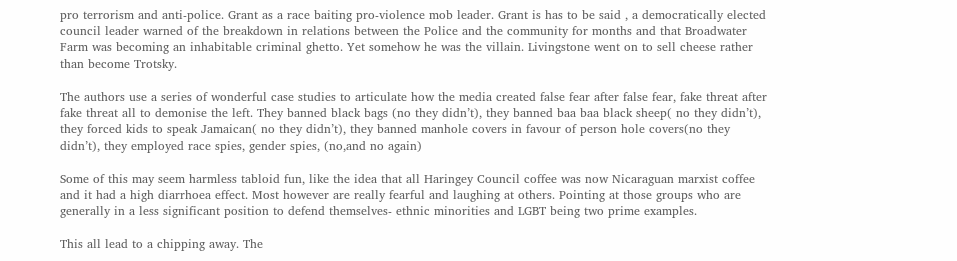pro terrorism and anti-police. Grant as a race baiting pro-violence mob leader. Grant is has to be said , a democratically elected council leader warned of the breakdown in relations between the Police and the community for months and that Broadwater Farm was becoming an inhabitable criminal ghetto. Yet somehow he was the villain. Livingstone went on to sell cheese rather than become Trotsky.

The authors use a series of wonderful case studies to articulate how the media created false fear after false fear, fake threat after fake threat all to demonise the left. They banned black bags (no they didn’t), they banned baa baa black sheep( no they didn’t), they forced kids to speak Jamaican( no they didn’t), they banned manhole covers in favour of person hole covers(no they didn’t), they employed race spies, gender spies, (no,and no again)

Some of this may seem harmless tabloid fun, like the idea that all Haringey Council coffee was now Nicaraguan marxist coffee and it had a high diarrhoea effect. Most however are really fearful and laughing at others. Pointing at those groups who are generally in a less significant position to defend themselves- ethnic minorities and LGBT being two prime examples.

This all lead to a chipping away. The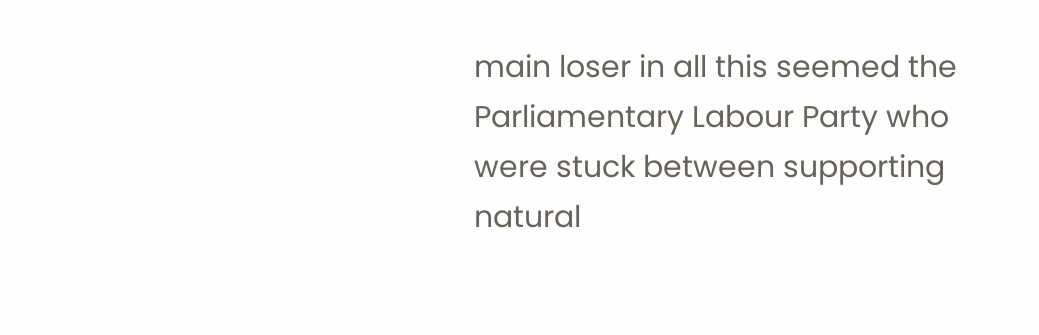main loser in all this seemed the Parliamentary Labour Party who were stuck between supporting natural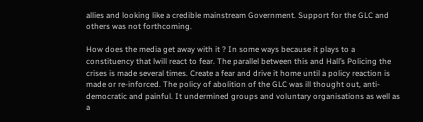allies and looking like a credible mainstream Government. Support for the GLC and others was not forthcoming.

How does the media get away with it ? In some ways because it plays to a constituency that lwill react to fear. The parallel between this and Hall’s Policing the crises is made several times. Create a fear and drive it home until a policy reaction is made or re-inforced. The policy of abolition of the GLC was ill thought out, anti-democratic and painful. It undermined groups and voluntary organisations as well as a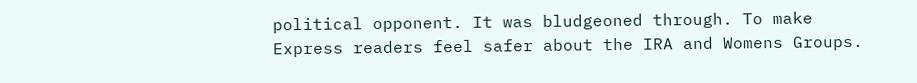political opponent. It was bludgeoned through. To make Express readers feel safer about the IRA and Womens Groups.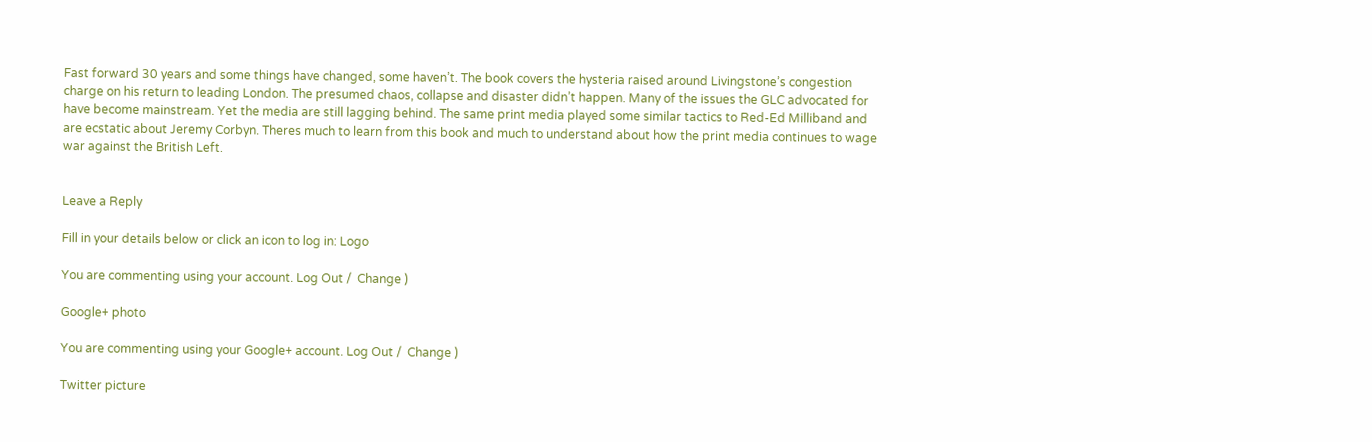Fast forward 30 years and some things have changed, some haven’t. The book covers the hysteria raised around Livingstone’s congestion charge on his return to leading London. The presumed chaos, collapse and disaster didn’t happen. Many of the issues the GLC advocated for have become mainstream. Yet the media are still lagging behind. The same print media played some similar tactics to Red-Ed Milliband and are ecstatic about Jeremy Corbyn. Theres much to learn from this book and much to understand about how the print media continues to wage war against the British Left.


Leave a Reply

Fill in your details below or click an icon to log in: Logo

You are commenting using your account. Log Out /  Change )

Google+ photo

You are commenting using your Google+ account. Log Out /  Change )

Twitter picture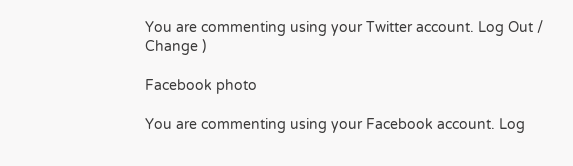You are commenting using your Twitter account. Log Out /  Change )

Facebook photo

You are commenting using your Facebook account. Log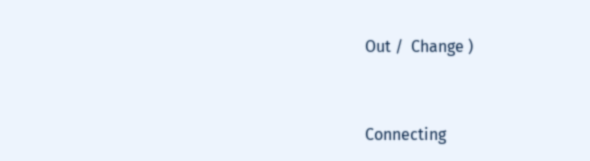Out /  Change )


Connecting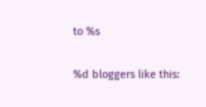to %s

%d bloggers like this: